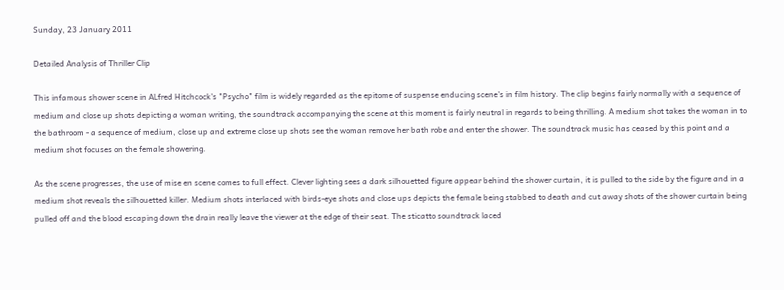Sunday, 23 January 2011

Detailed Analysis of Thriller Clip

This infamous shower scene in ALfred Hitchcock's "Psycho" film is widely regarded as the epitome of suspense enducing scene's in film history. The clip begins fairly normally with a sequence of medium and close up shots depicting a woman writing, the soundtrack accompanying the scene at this moment is fairly neutral in regards to being thrilling. A medium shot takes the woman in to the bathroom - a sequence of medium, close up and extreme close up shots see the woman remove her bath robe and enter the shower. The soundtrack music has ceased by this point and a medium shot focuses on the female showering.

As the scene progresses, the use of mise en scene comes to full effect. Clever lighting sees a dark silhouetted figure appear behind the shower curtain, it is pulled to the side by the figure and in a medium shot reveals the silhouetted killer. Medium shots interlaced with birds-eye shots and close ups depicts the female being stabbed to death and cut away shots of the shower curtain being pulled off and the blood escaping down the drain really leave the viewer at the edge of their seat. The sticatto soundtrack laced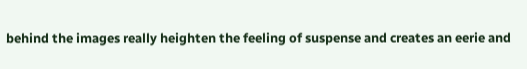behind the images really heighten the feeling of suspense and creates an eerie and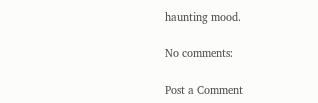haunting mood.

No comments:

Post a Comment